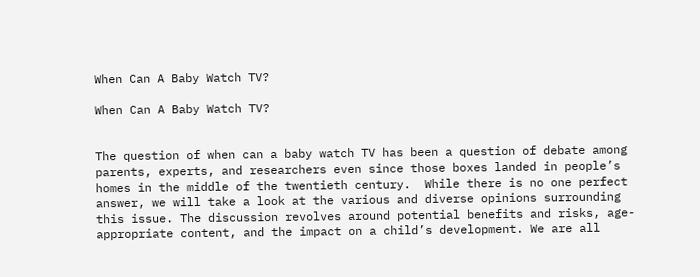When Can A Baby Watch TV?

When Can A Baby Watch TV?


The question of when can a baby watch TV has been a question of debate among parents, experts, and researchers even since those boxes landed in people’s homes in the middle of the twentieth century.  While there is no one perfect answer, we will take a look at the various and diverse opinions surrounding this issue. The discussion revolves around potential benefits and risks, age-appropriate content, and the impact on a child’s development. We are all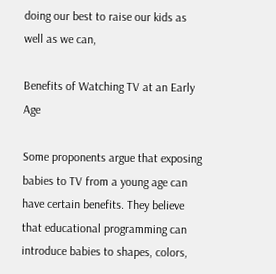doing our best to raise our kids as well as we can,

Benefits of Watching TV at an Early Age

Some proponents argue that exposing babies to TV from a young age can have certain benefits. They believe that educational programming can introduce babies to shapes, colors,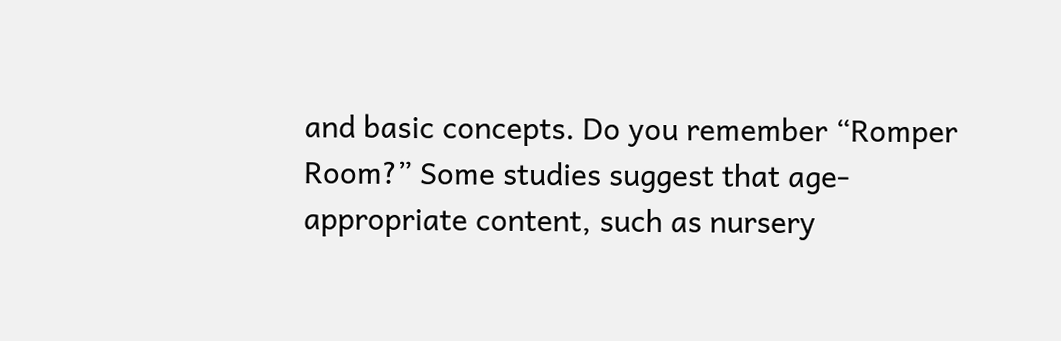and basic concepts. Do you remember “Romper Room?” Some studies suggest that age-appropriate content, such as nursery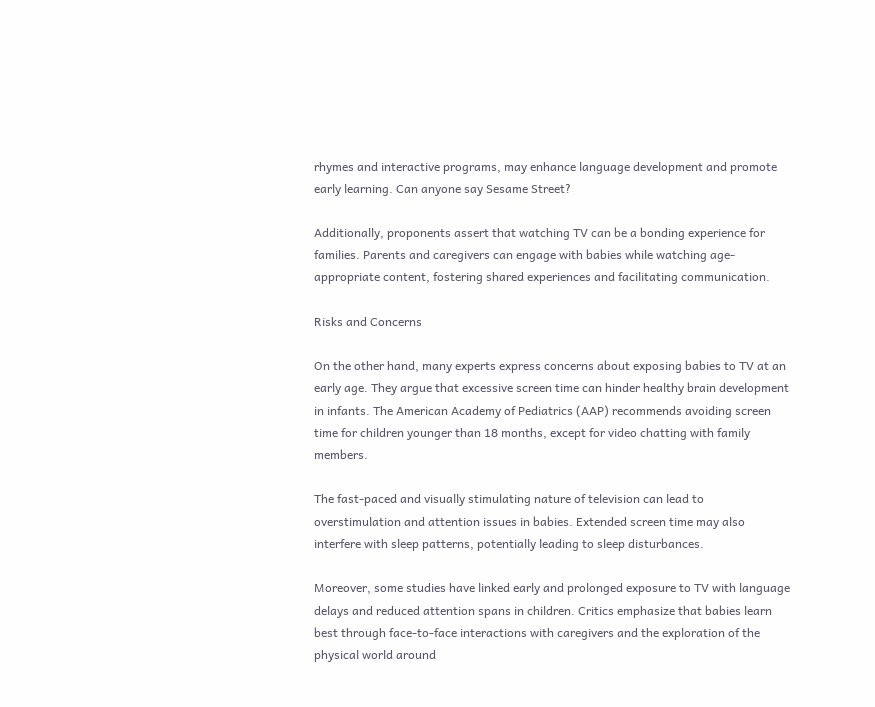rhymes and interactive programs, may enhance language development and promote early learning. Can anyone say Sesame Street?

Additionally, proponents assert that watching TV can be a bonding experience for families. Parents and caregivers can engage with babies while watching age-appropriate content, fostering shared experiences and facilitating communication.

Risks and Concerns

On the other hand, many experts express concerns about exposing babies to TV at an early age. They argue that excessive screen time can hinder healthy brain development in infants. The American Academy of Pediatrics (AAP) recommends avoiding screen time for children younger than 18 months, except for video chatting with family members.

The fast-paced and visually stimulating nature of television can lead to overstimulation and attention issues in babies. Extended screen time may also interfere with sleep patterns, potentially leading to sleep disturbances.

Moreover, some studies have linked early and prolonged exposure to TV with language delays and reduced attention spans in children. Critics emphasize that babies learn best through face-to-face interactions with caregivers and the exploration of the physical world around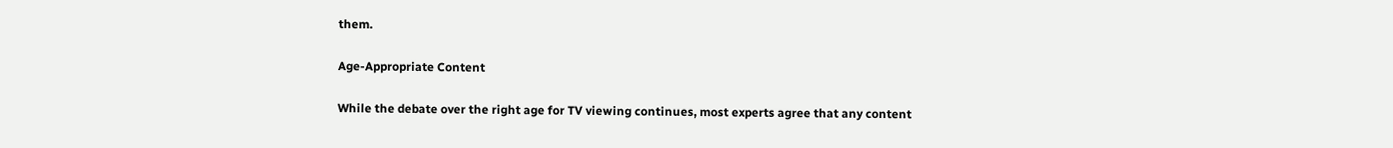them.

Age-Appropriate Content

While the debate over the right age for TV viewing continues, most experts agree that any content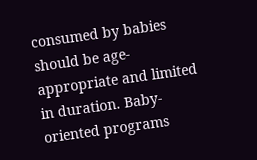consumed by babies should be age-appropriate and limited in duration. Baby-oriented programs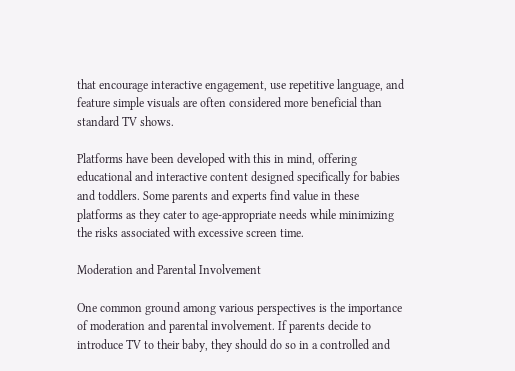that encourage interactive engagement, use repetitive language, and feature simple visuals are often considered more beneficial than standard TV shows.

Platforms have been developed with this in mind, offering educational and interactive content designed specifically for babies and toddlers. Some parents and experts find value in these platforms as they cater to age-appropriate needs while minimizing the risks associated with excessive screen time.

Moderation and Parental Involvement

One common ground among various perspectives is the importance of moderation and parental involvement. If parents decide to introduce TV to their baby, they should do so in a controlled and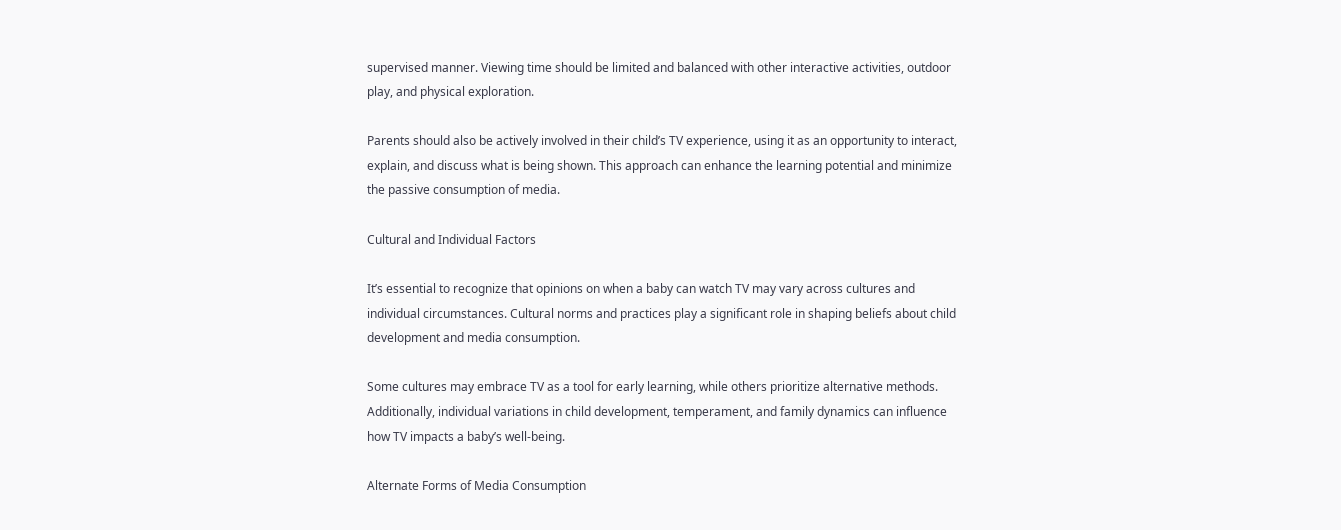supervised manner. Viewing time should be limited and balanced with other interactive activities, outdoor play, and physical exploration.

Parents should also be actively involved in their child’s TV experience, using it as an opportunity to interact, explain, and discuss what is being shown. This approach can enhance the learning potential and minimize the passive consumption of media.

Cultural and Individual Factors

It’s essential to recognize that opinions on when a baby can watch TV may vary across cultures and individual circumstances. Cultural norms and practices play a significant role in shaping beliefs about child development and media consumption.

Some cultures may embrace TV as a tool for early learning, while others prioritize alternative methods. Additionally, individual variations in child development, temperament, and family dynamics can influence how TV impacts a baby’s well-being.

Alternate Forms of Media Consumption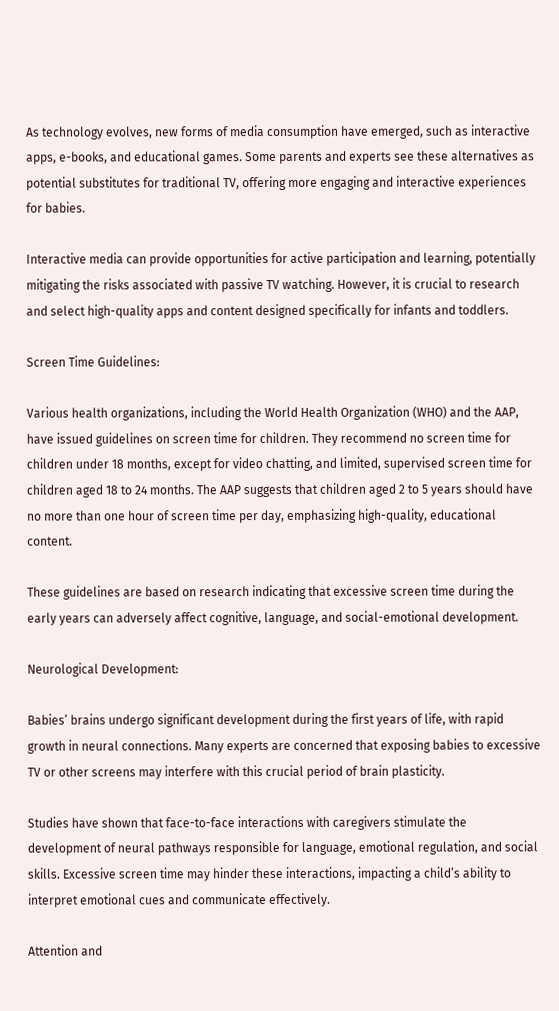As technology evolves, new forms of media consumption have emerged, such as interactive apps, e-books, and educational games. Some parents and experts see these alternatives as potential substitutes for traditional TV, offering more engaging and interactive experiences for babies.

Interactive media can provide opportunities for active participation and learning, potentially mitigating the risks associated with passive TV watching. However, it is crucial to research and select high-quality apps and content designed specifically for infants and toddlers.

Screen Time Guidelines:

Various health organizations, including the World Health Organization (WHO) and the AAP, have issued guidelines on screen time for children. They recommend no screen time for children under 18 months, except for video chatting, and limited, supervised screen time for children aged 18 to 24 months. The AAP suggests that children aged 2 to 5 years should have no more than one hour of screen time per day, emphasizing high-quality, educational content.

These guidelines are based on research indicating that excessive screen time during the early years can adversely affect cognitive, language, and social-emotional development.

Neurological Development:

Babies’ brains undergo significant development during the first years of life, with rapid growth in neural connections. Many experts are concerned that exposing babies to excessive TV or other screens may interfere with this crucial period of brain plasticity.

Studies have shown that face-to-face interactions with caregivers stimulate the development of neural pathways responsible for language, emotional regulation, and social skills. Excessive screen time may hinder these interactions, impacting a child’s ability to interpret emotional cues and communicate effectively.

Attention and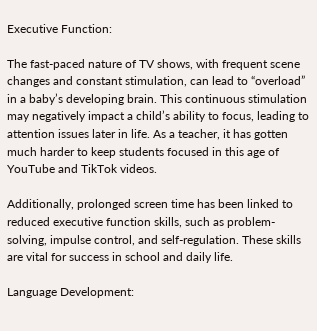Executive Function:

The fast-paced nature of TV shows, with frequent scene changes and constant stimulation, can lead to “overload” in a baby’s developing brain. This continuous stimulation may negatively impact a child’s ability to focus, leading to attention issues later in life. As a teacher, it has gotten much harder to keep students focused in this age of YouTube and TikTok videos.

Additionally, prolonged screen time has been linked to reduced executive function skills, such as problem-solving, impulse control, and self-regulation. These skills are vital for success in school and daily life.

Language Development: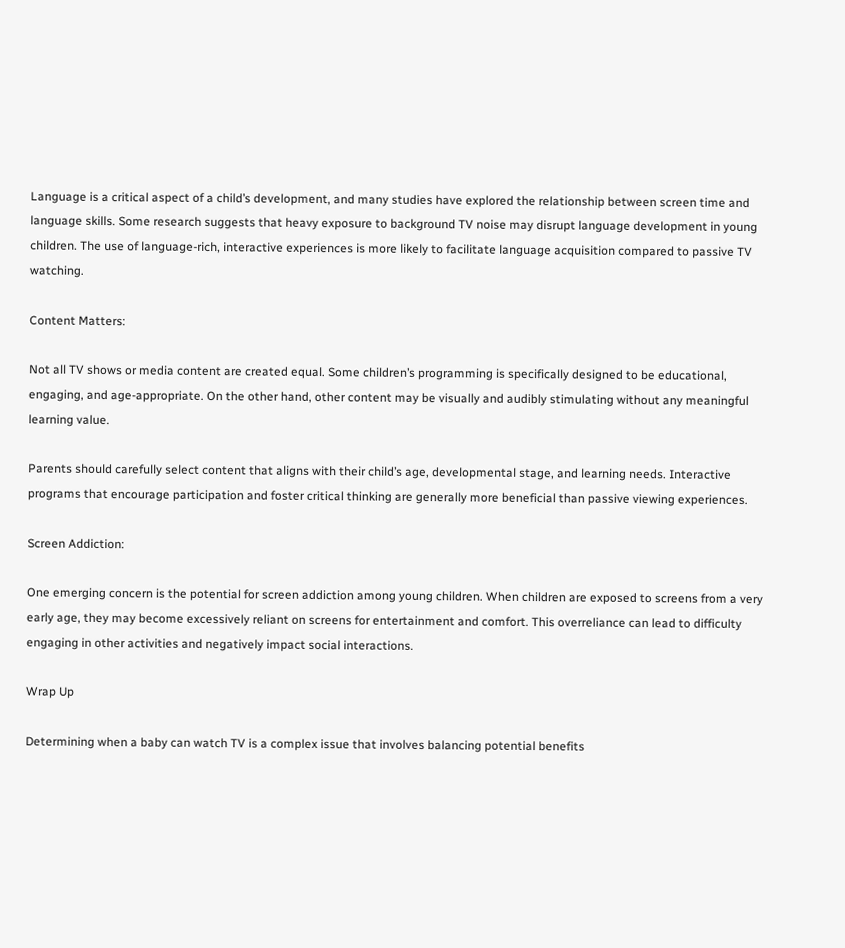Language is a critical aspect of a child’s development, and many studies have explored the relationship between screen time and language skills. Some research suggests that heavy exposure to background TV noise may disrupt language development in young children. The use of language-rich, interactive experiences is more likely to facilitate language acquisition compared to passive TV watching.

Content Matters:

Not all TV shows or media content are created equal. Some children’s programming is specifically designed to be educational, engaging, and age-appropriate. On the other hand, other content may be visually and audibly stimulating without any meaningful learning value.

Parents should carefully select content that aligns with their child’s age, developmental stage, and learning needs. Interactive programs that encourage participation and foster critical thinking are generally more beneficial than passive viewing experiences.

Screen Addiction:

One emerging concern is the potential for screen addiction among young children. When children are exposed to screens from a very early age, they may become excessively reliant on screens for entertainment and comfort. This overreliance can lead to difficulty engaging in other activities and negatively impact social interactions.

Wrap Up

Determining when a baby can watch TV is a complex issue that involves balancing potential benefits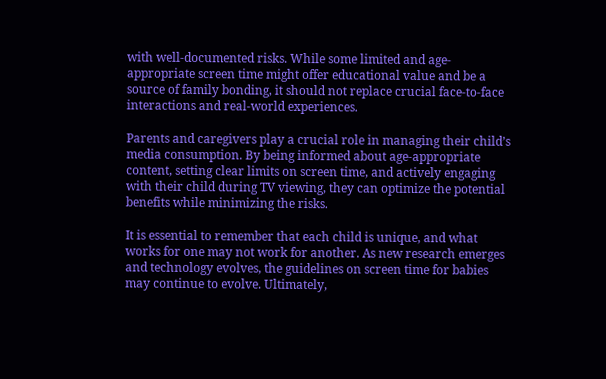with well-documented risks. While some limited and age-appropriate screen time might offer educational value and be a source of family bonding, it should not replace crucial face-to-face interactions and real-world experiences.

Parents and caregivers play a crucial role in managing their child’s media consumption. By being informed about age-appropriate content, setting clear limits on screen time, and actively engaging with their child during TV viewing, they can optimize the potential benefits while minimizing the risks.

It is essential to remember that each child is unique, and what works for one may not work for another. As new research emerges and technology evolves, the guidelines on screen time for babies may continue to evolve. Ultimately,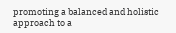promoting a balanced and holistic approach to a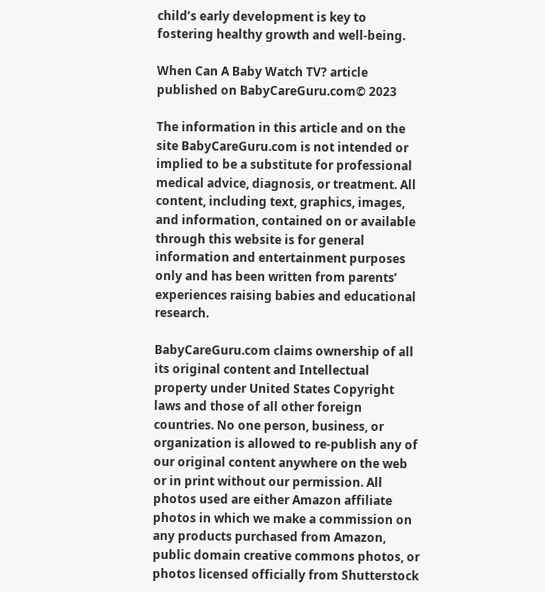child’s early development is key to fostering healthy growth and well-being.

When Can A Baby Watch TV? article published on BabyCareGuru.com© 2023

The information in this article and on the site BabyCareGuru.com is not intended or implied to be a substitute for professional medical advice, diagnosis, or treatment. All content, including text, graphics, images, and information, contained on or available through this website is for general information and entertainment purposes only and has been written from parents’ experiences raising babies and educational research.

BabyCareGuru.com claims ownership of all its original content and Intellectual property under United States Copyright laws and those of all other foreign countries. No one person, business, or organization is allowed to re-publish any of our original content anywhere on the web or in print without our permission. All photos used are either Amazon affiliate photos in which we make a commission on any products purchased from Amazon, public domain creative commons photos, or photos licensed officially from Shutterstock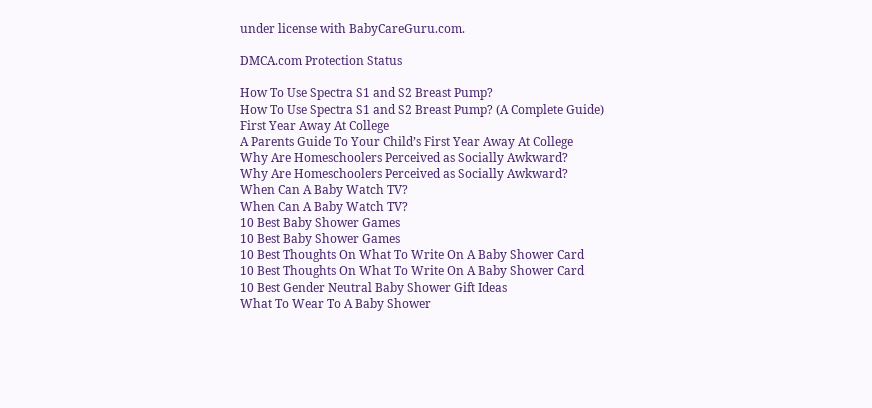under license with BabyCareGuru.com.

DMCA.com Protection Status

How To Use Spectra S1 and S2 Breast Pump?
How To Use Spectra S1 and S2 Breast Pump? (A Complete Guide)
First Year Away At College
A Parents Guide To Your Child’s First Year Away At College
Why Are Homeschoolers Perceived as Socially Awkward?
Why Are Homeschoolers Perceived as Socially Awkward?
When Can A Baby Watch TV?
When Can A Baby Watch TV?
10 Best Baby Shower Games
10 Best Baby Shower Games
10 Best Thoughts On What To Write On A Baby Shower Card
10 Best Thoughts On What To Write On A Baby Shower Card
10 Best Gender Neutral Baby Shower Gift Ideas
What To Wear To A Baby Shower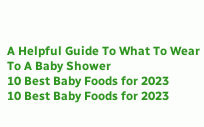A Helpful Guide To What To Wear To A Baby Shower
10 Best Baby Foods for 2023
10 Best Baby Foods for 2023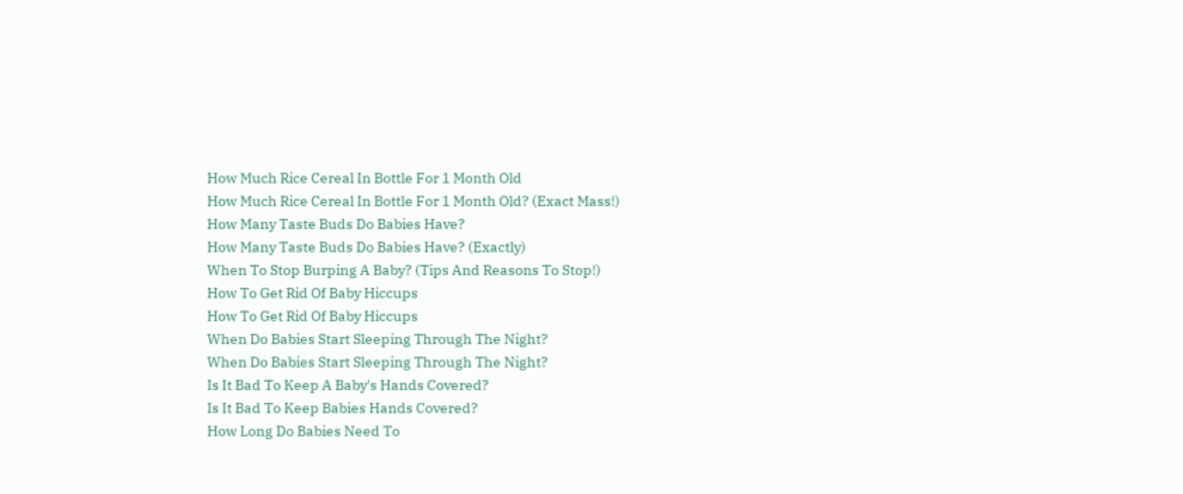How Much Rice Cereal In Bottle For 1 Month Old
How Much Rice Cereal In Bottle For 1 Month Old? (Exact Mass!)
How Many Taste Buds Do Babies Have?
How Many Taste Buds Do Babies Have? (Exactly)
When To Stop Burping A Baby? (Tips And Reasons To Stop!)
How To Get Rid Of Baby Hiccups
How To Get Rid Of Baby Hiccups
When Do Babies Start Sleeping Through The Night?
When Do Babies Start Sleeping Through The Night?
Is It Bad To Keep A Baby's Hands Covered?
Is It Bad To Keep Babies Hands Covered?
How Long Do Babies Need To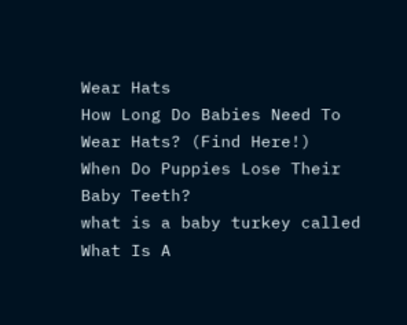Wear Hats
How Long Do Babies Need To Wear Hats? (Find Here!)
When Do Puppies Lose Their Baby Teeth?
what is a baby turkey called
What Is A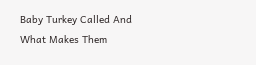Baby Turkey Called And What Makes Them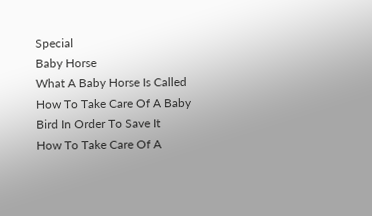Special
Baby Horse
What A Baby Horse Is Called
How To Take Care Of A Baby Bird In Order To Save It
How To Take Care Of A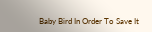Baby Bird In Order To Save It